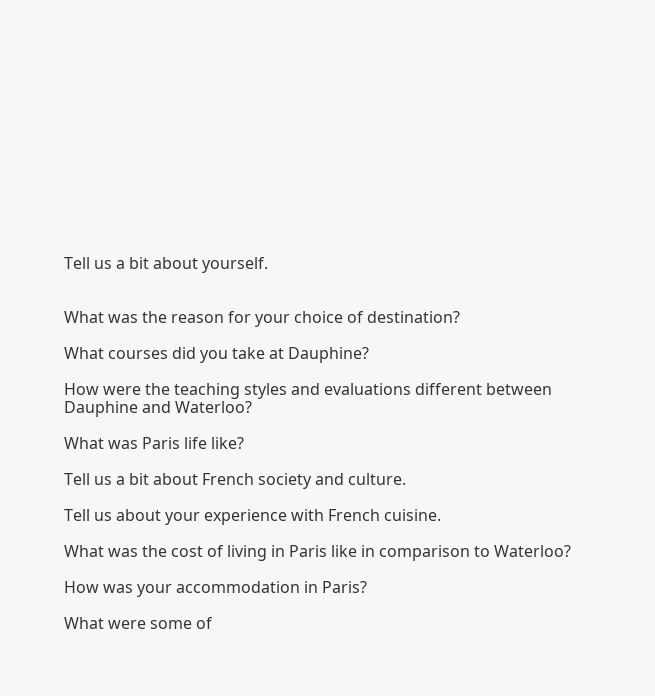Tell us a bit about yourself.


What was the reason for your choice of destination?

What courses did you take at Dauphine?

How were the teaching styles and evaluations different between Dauphine and Waterloo?

What was Paris life like?

Tell us a bit about French society and culture.

Tell us about your experience with French cuisine.

What was the cost of living in Paris like in comparison to Waterloo?

How was your accommodation in Paris?

What were some of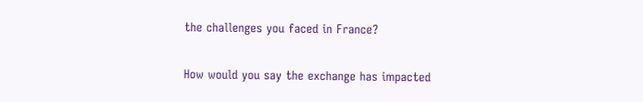the challenges you faced in France?

How would you say the exchange has impacted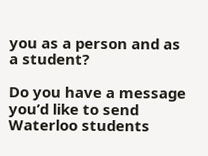you as a person and as a student?

Do you have a message you’d like to send Waterloo students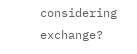considering exchange?